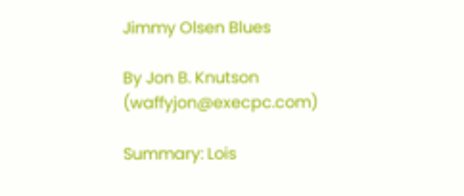Jimmy Olsen Blues

By Jon B. Knutson (waffyjon@execpc.com)

Summary: Lois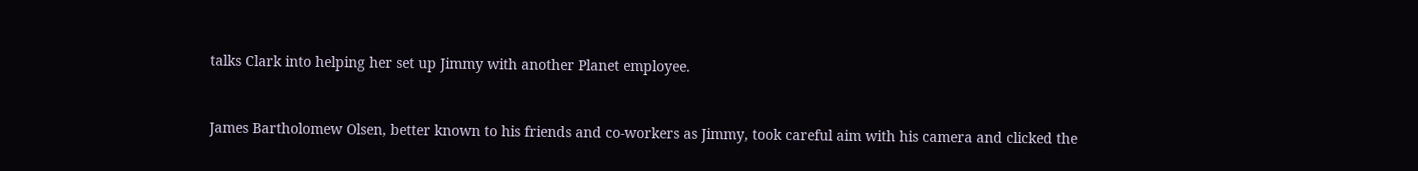talks Clark into helping her set up Jimmy with another Planet employee.


James Bartholomew Olsen, better known to his friends and co-workers as Jimmy, took careful aim with his camera and clicked the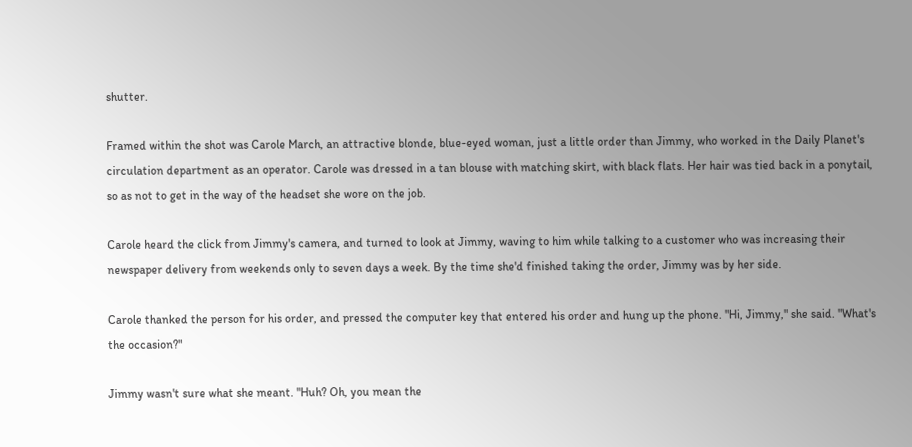shutter.

Framed within the shot was Carole March, an attractive blonde, blue-eyed woman, just a little order than Jimmy, who worked in the Daily Planet's circulation department as an operator. Carole was dressed in a tan blouse with matching skirt, with black flats. Her hair was tied back in a ponytail, so as not to get in the way of the headset she wore on the job.

Carole heard the click from Jimmy's camera, and turned to look at Jimmy, waving to him while talking to a customer who was increasing their newspaper delivery from weekends only to seven days a week. By the time she'd finished taking the order, Jimmy was by her side.

Carole thanked the person for his order, and pressed the computer key that entered his order and hung up the phone. "Hi, Jimmy," she said. "What's the occasion?"

Jimmy wasn't sure what she meant. "Huh? Oh, you mean the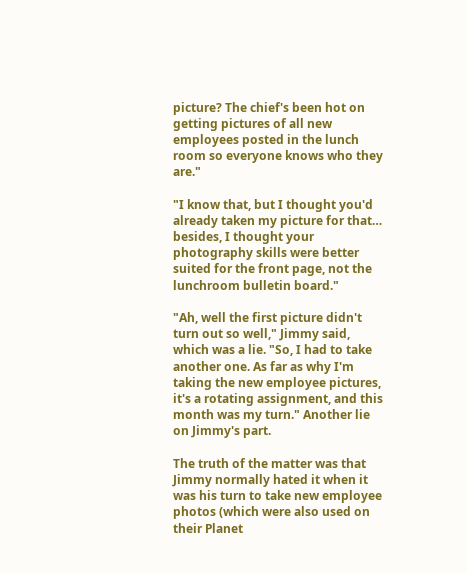picture? The chief's been hot on getting pictures of all new employees posted in the lunch room so everyone knows who they are."

"I know that, but I thought you'd already taken my picture for that… besides, I thought your photography skills were better suited for the front page, not the lunchroom bulletin board."

"Ah, well the first picture didn't turn out so well," Jimmy said, which was a lie. "So, I had to take another one. As far as why I'm taking the new employee pictures, it's a rotating assignment, and this month was my turn." Another lie on Jimmy's part.

The truth of the matter was that Jimmy normally hated it when it was his turn to take new employee photos (which were also used on their Planet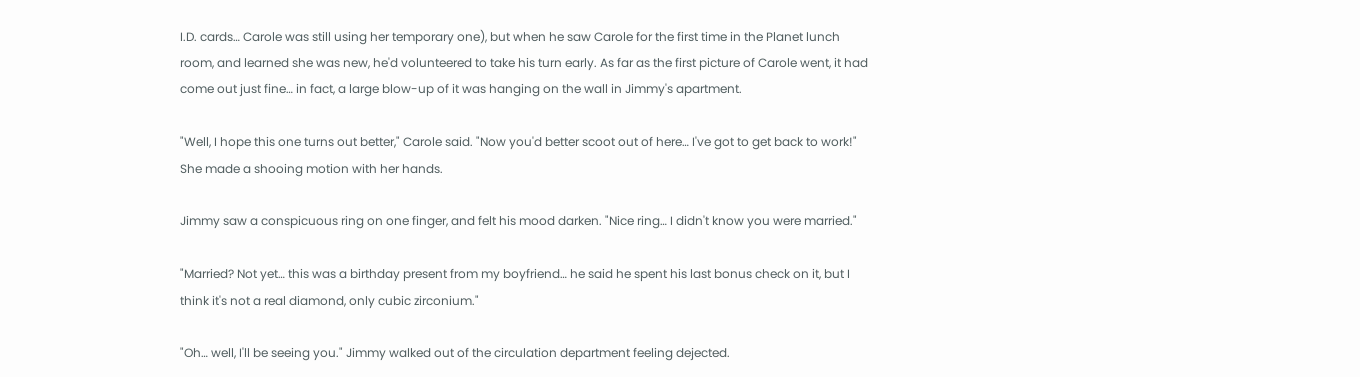I.D. cards… Carole was still using her temporary one), but when he saw Carole for the first time in the Planet lunch room, and learned she was new, he'd volunteered to take his turn early. As far as the first picture of Carole went, it had come out just fine… in fact, a large blow-up of it was hanging on the wall in Jimmy's apartment.

"Well, I hope this one turns out better," Carole said. "Now you'd better scoot out of here… I've got to get back to work!" She made a shooing motion with her hands.

Jimmy saw a conspicuous ring on one finger, and felt his mood darken. "Nice ring… I didn't know you were married."

"Married? Not yet… this was a birthday present from my boyfriend… he said he spent his last bonus check on it, but I think it's not a real diamond, only cubic zirconium."

"Oh… well, I'll be seeing you." Jimmy walked out of the circulation department feeling dejected.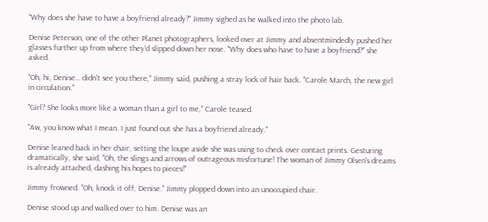"Why does she have to have a boyfriend already?" Jimmy sighed as he walked into the photo lab.

Denise Peterson, one of the other Planet photographers, looked over at Jimmy and absentmindedly pushed her glasses further up from where they'd slipped down her nose. "Why does who have to have a boyfriend?" she asked.

"Oh, hi, Denise… didn't see you there," Jimmy said, pushing a stray lock of hair back. "Carole March, the new girl in circulation."

"Girl? She looks more like a woman than a girl to me," Carole teased.

"Aw, you know what I mean. I just found out she has a boyfriend already."

Denise leaned back in her chair, setting the loupe aside she was using to check over contact prints. Gesturing dramatically, she said, "Oh, the slings and arrows of outrageous misfortune! The woman of Jimmy Olsen's dreams is already attached, dashing his hopes to pieces!"

Jimmy frowned. "Oh, knock it off, Denise." Jimmy plopped down into an unoccupied chair.

Denise stood up and walked over to him. Denise was an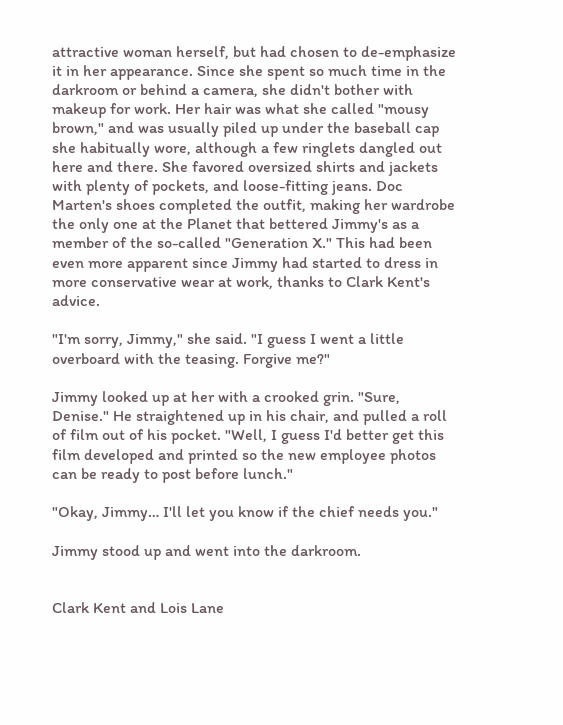attractive woman herself, but had chosen to de-emphasize it in her appearance. Since she spent so much time in the darkroom or behind a camera, she didn't bother with makeup for work. Her hair was what she called "mousy brown," and was usually piled up under the baseball cap she habitually wore, although a few ringlets dangled out here and there. She favored oversized shirts and jackets with plenty of pockets, and loose-fitting jeans. Doc Marten's shoes completed the outfit, making her wardrobe the only one at the Planet that bettered Jimmy's as a member of the so-called "Generation X." This had been even more apparent since Jimmy had started to dress in more conservative wear at work, thanks to Clark Kent's advice.

"I'm sorry, Jimmy," she said. "I guess I went a little overboard with the teasing. Forgive me?"

Jimmy looked up at her with a crooked grin. "Sure, Denise." He straightened up in his chair, and pulled a roll of film out of his pocket. "Well, I guess I'd better get this film developed and printed so the new employee photos can be ready to post before lunch."

"Okay, Jimmy… I'll let you know if the chief needs you."

Jimmy stood up and went into the darkroom.


Clark Kent and Lois Lane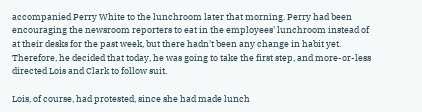accompanied Perry White to the lunchroom later that morning. Perry had been encouraging the newsroom reporters to eat in the employees' lunchroom instead of at their desks for the past week, but there hadn't been any change in habit yet. Therefore, he decided that today, he was going to take the first step, and more-or-less directed Lois and Clark to follow suit.

Lois, of course, had protested, since she had made lunch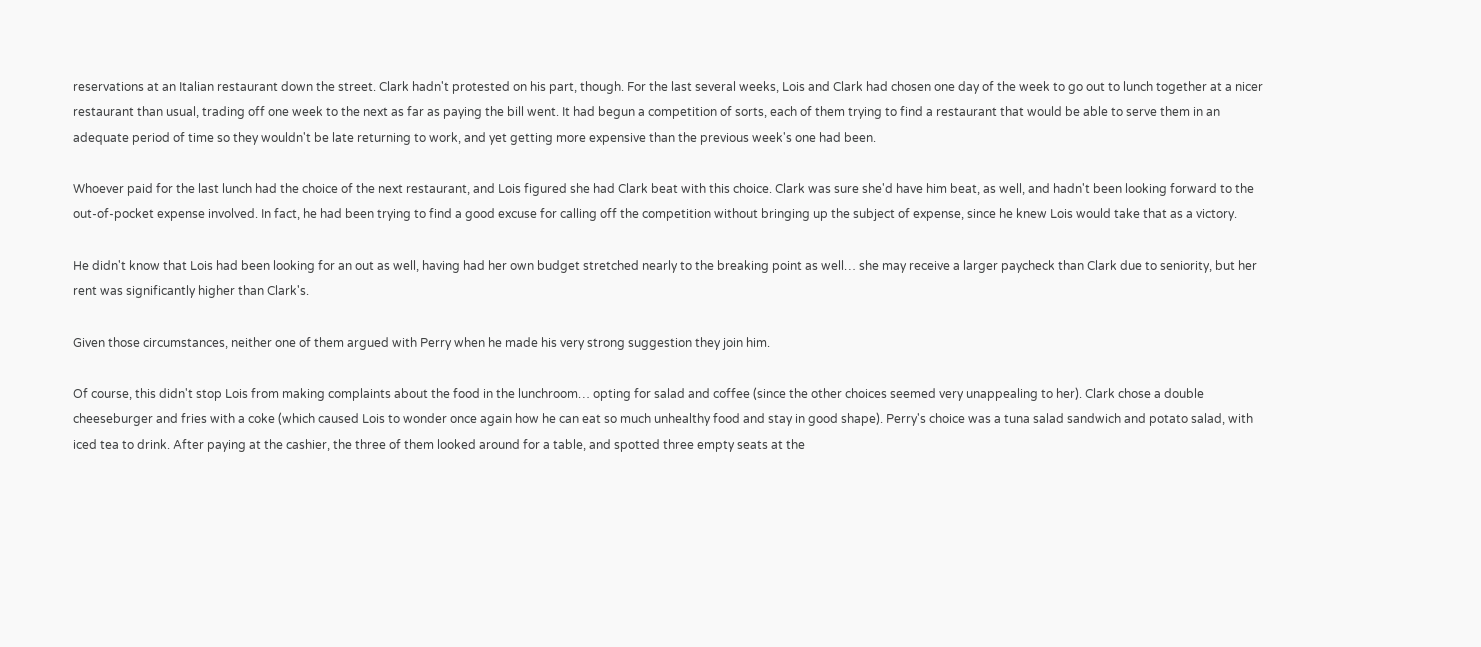reservations at an Italian restaurant down the street. Clark hadn't protested on his part, though. For the last several weeks, Lois and Clark had chosen one day of the week to go out to lunch together at a nicer restaurant than usual, trading off one week to the next as far as paying the bill went. It had begun a competition of sorts, each of them trying to find a restaurant that would be able to serve them in an adequate period of time so they wouldn't be late returning to work, and yet getting more expensive than the previous week's one had been.

Whoever paid for the last lunch had the choice of the next restaurant, and Lois figured she had Clark beat with this choice. Clark was sure she'd have him beat, as well, and hadn't been looking forward to the out-of-pocket expense involved. In fact, he had been trying to find a good excuse for calling off the competition without bringing up the subject of expense, since he knew Lois would take that as a victory.

He didn't know that Lois had been looking for an out as well, having had her own budget stretched nearly to the breaking point as well… she may receive a larger paycheck than Clark due to seniority, but her rent was significantly higher than Clark's.

Given those circumstances, neither one of them argued with Perry when he made his very strong suggestion they join him.

Of course, this didn't stop Lois from making complaints about the food in the lunchroom… opting for salad and coffee (since the other choices seemed very unappealing to her). Clark chose a double cheeseburger and fries with a coke (which caused Lois to wonder once again how he can eat so much unhealthy food and stay in good shape). Perry's choice was a tuna salad sandwich and potato salad, with iced tea to drink. After paying at the cashier, the three of them looked around for a table, and spotted three empty seats at the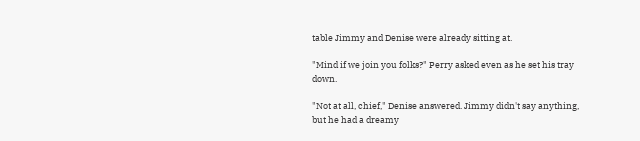table Jimmy and Denise were already sitting at.

"Mind if we join you folks?" Perry asked even as he set his tray down.

"Not at all, chief," Denise answered. Jimmy didn't say anything, but he had a dreamy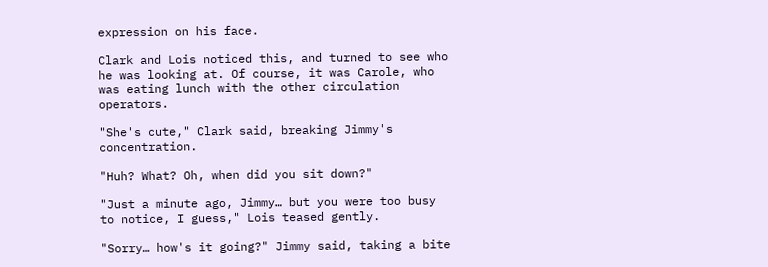expression on his face.

Clark and Lois noticed this, and turned to see who he was looking at. Of course, it was Carole, who was eating lunch with the other circulation operators.

"She's cute," Clark said, breaking Jimmy's concentration.

"Huh? What? Oh, when did you sit down?"

"Just a minute ago, Jimmy… but you were too busy to notice, I guess," Lois teased gently.

"Sorry… how's it going?" Jimmy said, taking a bite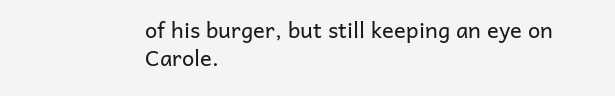of his burger, but still keeping an eye on Carole.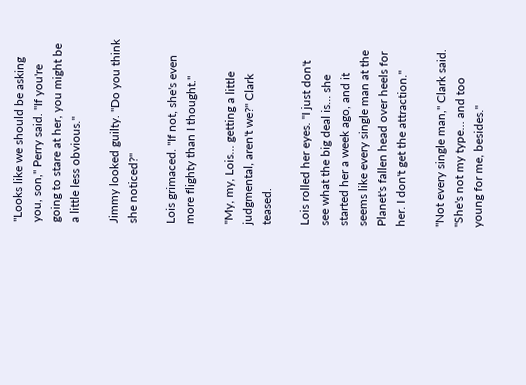"Looks like we should be asking you, son," Perry said. "If you're going to stare at her, you might be a little less obvious."

Jimmy looked guilty. "Do you think she noticed?"

Lois grimaced. "If not, she's even more flighty than I thought."

"My, my, Lois… getting a little judgmental, aren't we?" Clark teased.

Lois rolled her eyes. "I just don't see what the big deal is… she started her a week ago, and it seems like every single man at the Planet's fallen head over heels for her. I don't get the attraction."

"Not every single man," Clark said. "She's not my type… and too young for me, besides."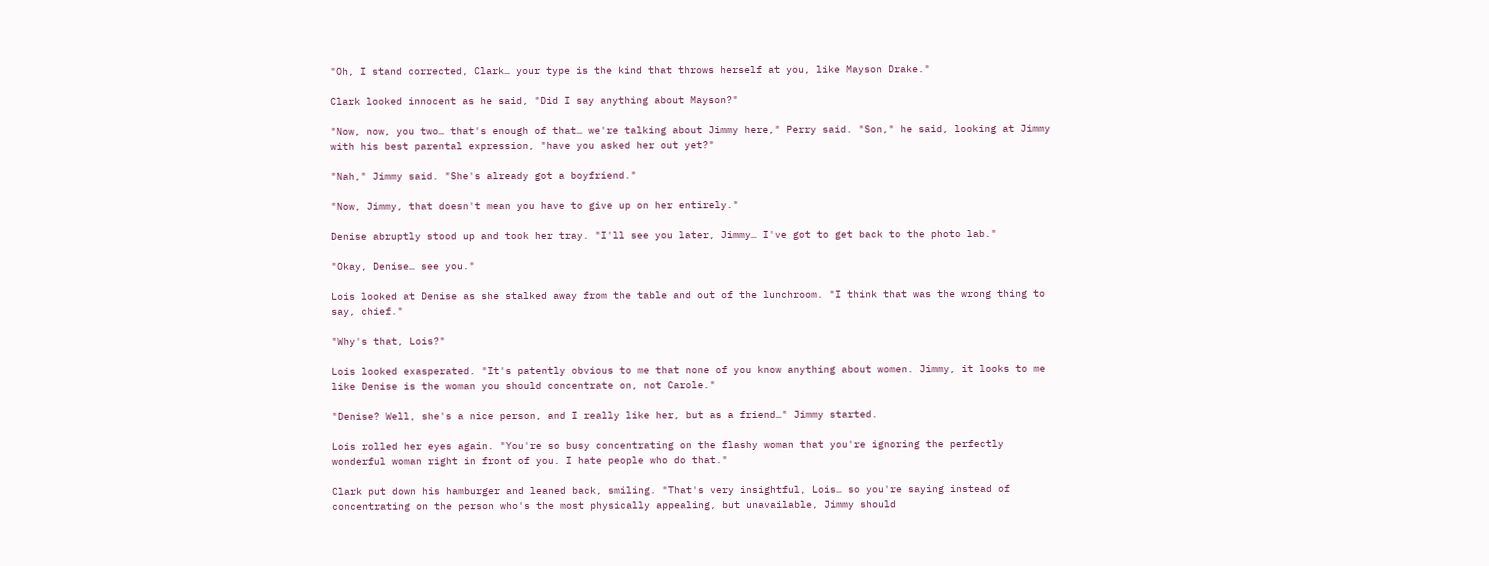"Oh, I stand corrected, Clark… your type is the kind that throws herself at you, like Mayson Drake."

Clark looked innocent as he said, "Did I say anything about Mayson?"

"Now, now, you two… that's enough of that… we're talking about Jimmy here," Perry said. "Son," he said, looking at Jimmy with his best parental expression, "have you asked her out yet?"

"Nah," Jimmy said. "She's already got a boyfriend."

"Now, Jimmy, that doesn't mean you have to give up on her entirely."

Denise abruptly stood up and took her tray. "I'll see you later, Jimmy… I've got to get back to the photo lab."

"Okay, Denise… see you."

Lois looked at Denise as she stalked away from the table and out of the lunchroom. "I think that was the wrong thing to say, chief."

"Why's that, Lois?"

Lois looked exasperated. "It's patently obvious to me that none of you know anything about women. Jimmy, it looks to me like Denise is the woman you should concentrate on, not Carole."

"Denise? Well, she's a nice person, and I really like her, but as a friend…" Jimmy started.

Lois rolled her eyes again. "You're so busy concentrating on the flashy woman that you're ignoring the perfectly wonderful woman right in front of you. I hate people who do that."

Clark put down his hamburger and leaned back, smiling. "That's very insightful, Lois… so you're saying instead of concentrating on the person who's the most physically appealing, but unavailable, Jimmy should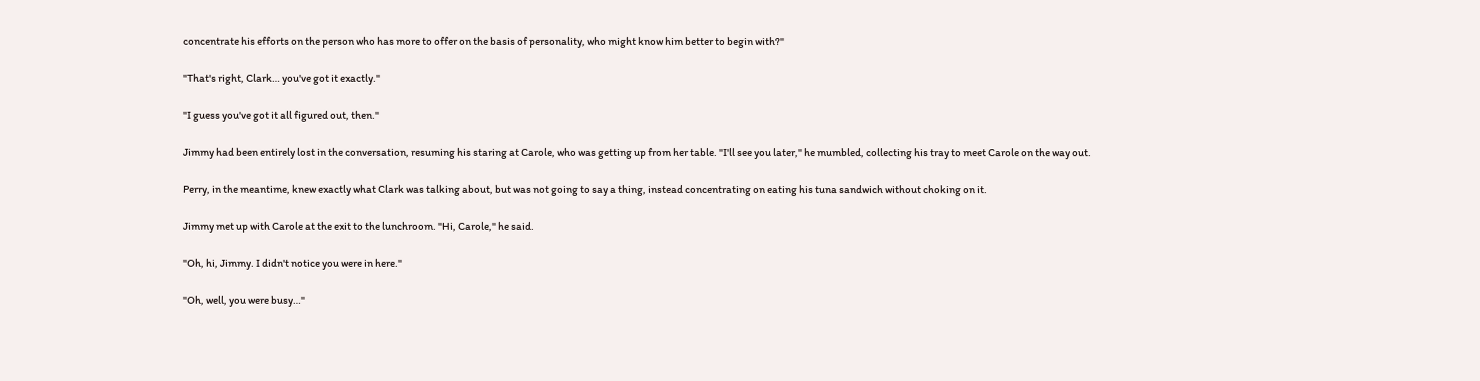concentrate his efforts on the person who has more to offer on the basis of personality, who might know him better to begin with?"

"That's right, Clark… you've got it exactly."

"I guess you've got it all figured out, then."

Jimmy had been entirely lost in the conversation, resuming his staring at Carole, who was getting up from her table. "I'll see you later," he mumbled, collecting his tray to meet Carole on the way out.

Perry, in the meantime, knew exactly what Clark was talking about, but was not going to say a thing, instead concentrating on eating his tuna sandwich without choking on it.

Jimmy met up with Carole at the exit to the lunchroom. "Hi, Carole," he said.

"Oh, hi, Jimmy. I didn't notice you were in here."

"Oh, well, you were busy…"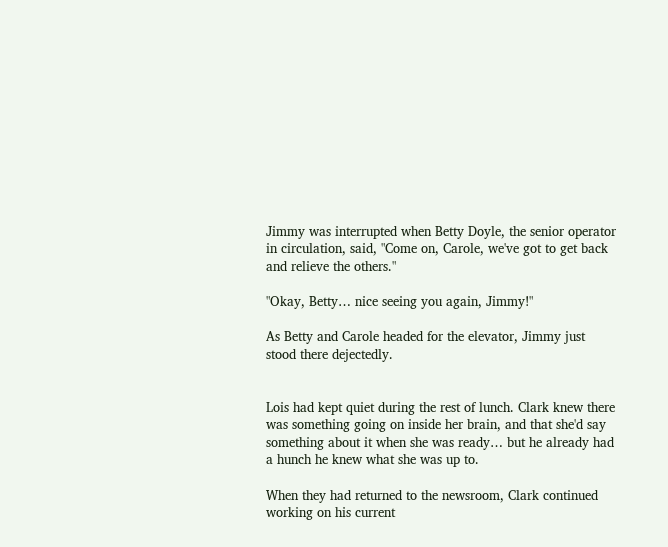Jimmy was interrupted when Betty Doyle, the senior operator in circulation, said, "Come on, Carole, we've got to get back and relieve the others."

"Okay, Betty… nice seeing you again, Jimmy!"

As Betty and Carole headed for the elevator, Jimmy just stood there dejectedly.


Lois had kept quiet during the rest of lunch. Clark knew there was something going on inside her brain, and that she'd say something about it when she was ready… but he already had a hunch he knew what she was up to.

When they had returned to the newsroom, Clark continued working on his current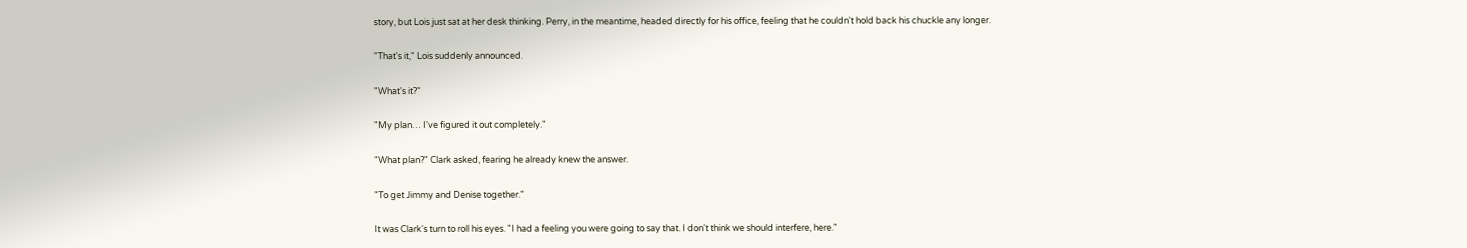story, but Lois just sat at her desk thinking. Perry, in the meantime, headed directly for his office, feeling that he couldn't hold back his chuckle any longer.

"That's it," Lois suddenly announced.

"What's it?"

"My plan… I've figured it out completely."

"What plan?" Clark asked, fearing he already knew the answer.

"To get Jimmy and Denise together."

It was Clark's turn to roll his eyes. "I had a feeling you were going to say that. I don't think we should interfere, here."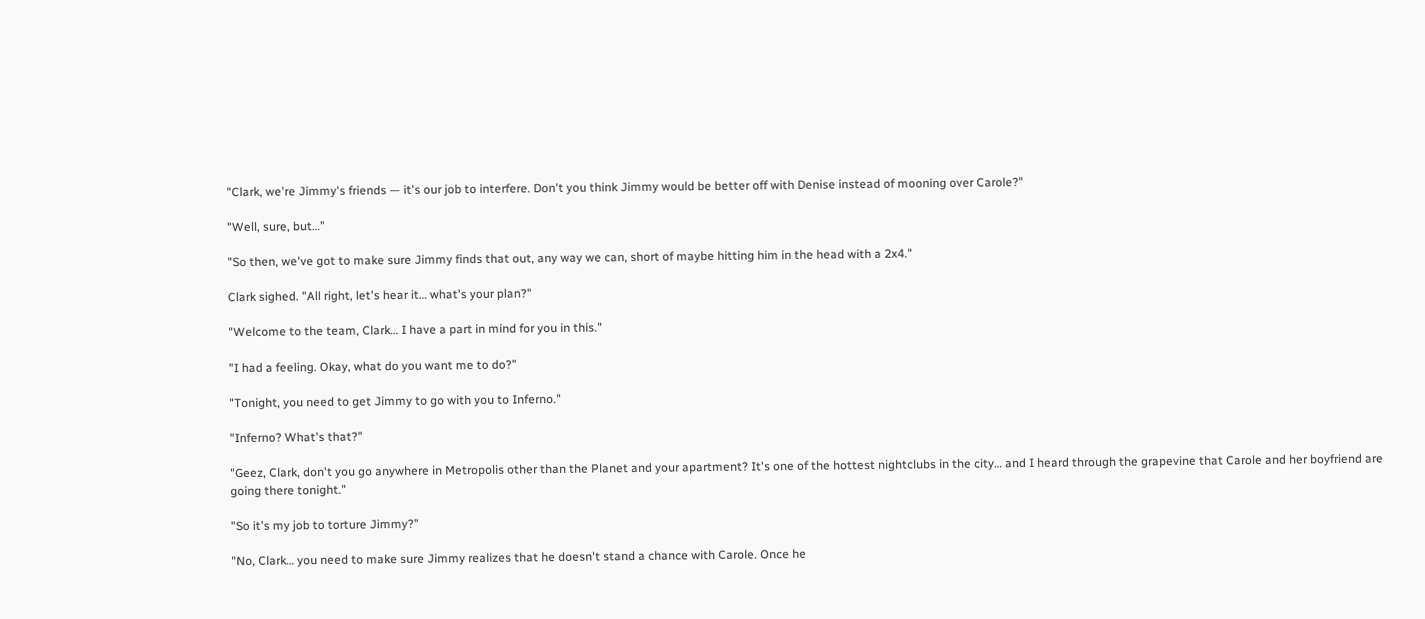"Clark, we're Jimmy's friends — it's our job to interfere. Don't you think Jimmy would be better off with Denise instead of mooning over Carole?"

"Well, sure, but…"

"So then, we've got to make sure Jimmy finds that out, any way we can, short of maybe hitting him in the head with a 2x4."

Clark sighed. "All right, let's hear it… what's your plan?"

"Welcome to the team, Clark… I have a part in mind for you in this."

"I had a feeling. Okay, what do you want me to do?"

"Tonight, you need to get Jimmy to go with you to Inferno."

"Inferno? What's that?"

"Geez, Clark, don't you go anywhere in Metropolis other than the Planet and your apartment? It's one of the hottest nightclubs in the city… and I heard through the grapevine that Carole and her boyfriend are going there tonight."

"So it's my job to torture Jimmy?"

"No, Clark… you need to make sure Jimmy realizes that he doesn't stand a chance with Carole. Once he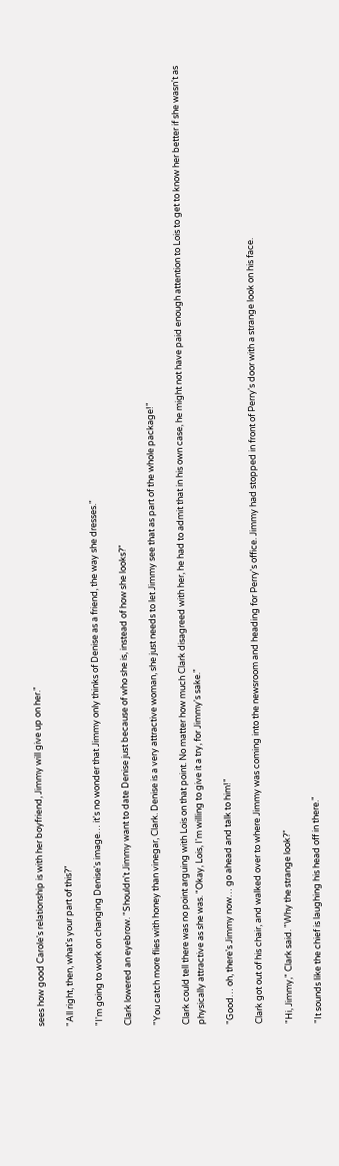sees how good Carole's relationship is with her boyfriend, Jimmy will give up on her."

"All right, then, what's your part of this?"

"I'm going to work on changing Denise's image… it's no wonder that Jimmy only thinks of Denise as a friend, the way she dresses."

Clark lowered an eyebrow. "Shouldn't Jimmy want to date Denise just because of who she is, instead of how she looks?"

"You catch more flies with honey than vinegar, Clark. Denise is a very attractive woman, she just needs to let Jimmy see that as part of the whole package!"

Clark could tell there was no point arguing with Lois on that point. No matter how much Clark disagreed with her, he had to admit that in his own case, he might not have paid enough attention to Lois to get to know her better if she wasn't as physically attractive as she was. "Okay, Lois, I'm willing to give it a try, for Jimmy's sake."

"Good… oh, there's Jimmy now… go ahead and talk to him!"

Clark got out of his chair, and walked over to where Jimmy was coming into the newsroom and heading for Perry's office. Jimmy had stopped in front of Perry's door with a strange look on his face.

"Hi, Jimmy," Clark said. "Why the strange look?"

"It sounds like the chief is laughing his head off in there."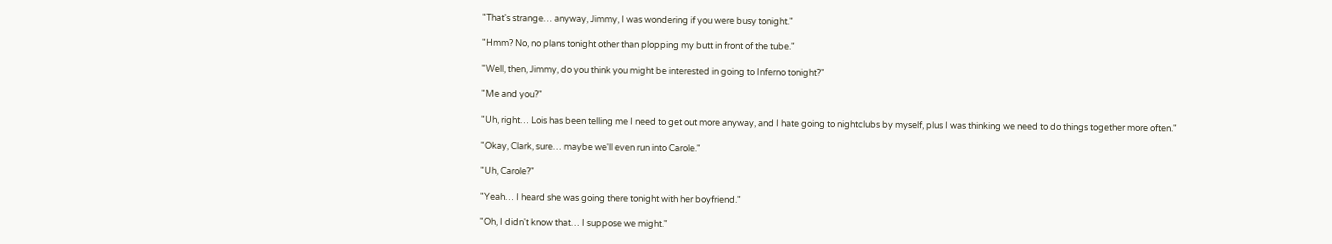"That's strange… anyway, Jimmy, I was wondering if you were busy tonight."

"Hmm? No, no plans tonight other than plopping my butt in front of the tube."

"Well, then, Jimmy, do you think you might be interested in going to Inferno tonight?"

"Me and you?"

"Uh, right… Lois has been telling me I need to get out more anyway, and I hate going to nightclubs by myself, plus I was thinking we need to do things together more often."

"Okay, Clark, sure… maybe we'll even run into Carole."

"Uh, Carole?"

"Yeah… I heard she was going there tonight with her boyfriend."

"Oh, I didn't know that… I suppose we might."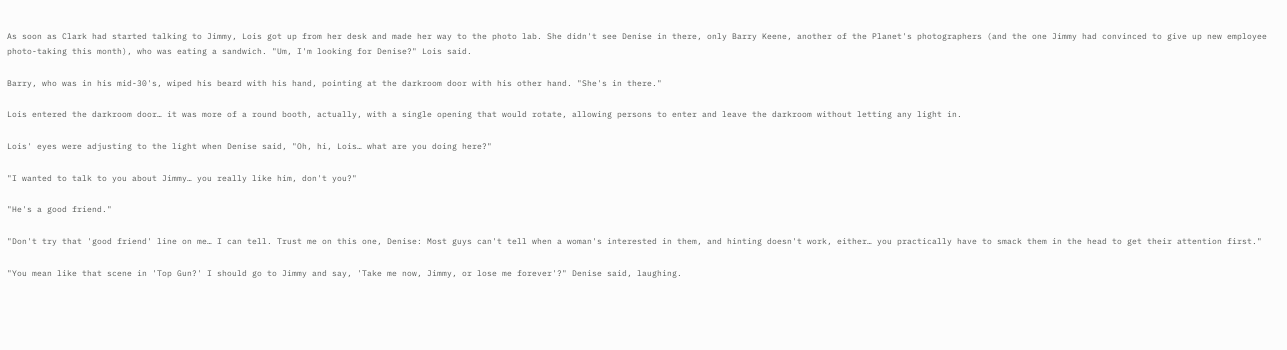As soon as Clark had started talking to Jimmy, Lois got up from her desk and made her way to the photo lab. She didn't see Denise in there, only Barry Keene, another of the Planet's photographers (and the one Jimmy had convinced to give up new employee photo-taking this month), who was eating a sandwich. "Um, I'm looking for Denise?" Lois said.

Barry, who was in his mid-30's, wiped his beard with his hand, pointing at the darkroom door with his other hand. "She's in there."

Lois entered the darkroom door… it was more of a round booth, actually, with a single opening that would rotate, allowing persons to enter and leave the darkroom without letting any light in.

Lois' eyes were adjusting to the light when Denise said, "Oh, hi, Lois… what are you doing here?"

"I wanted to talk to you about Jimmy… you really like him, don't you?"

"He's a good friend."

"Don't try that 'good friend' line on me… I can tell. Trust me on this one, Denise: Most guys can't tell when a woman's interested in them, and hinting doesn't work, either… you practically have to smack them in the head to get their attention first."

"You mean like that scene in 'Top Gun?' I should go to Jimmy and say, 'Take me now, Jimmy, or lose me forever'?" Denise said, laughing.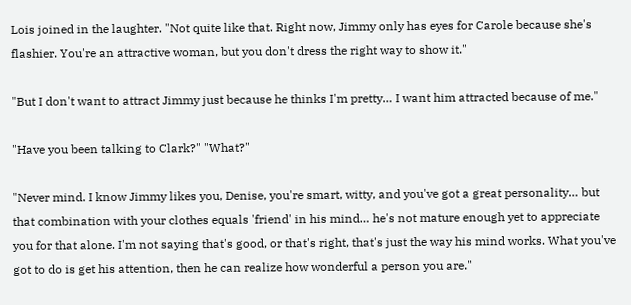Lois joined in the laughter. "Not quite like that. Right now, Jimmy only has eyes for Carole because she's flashier. You're an attractive woman, but you don't dress the right way to show it."

"But I don't want to attract Jimmy just because he thinks I'm pretty… I want him attracted because of me."

"Have you been talking to Clark?" "What?"

"Never mind. I know Jimmy likes you, Denise, you're smart, witty, and you've got a great personality… but that combination with your clothes equals 'friend' in his mind… he's not mature enough yet to appreciate you for that alone. I'm not saying that's good, or that's right, that's just the way his mind works. What you've got to do is get his attention, then he can realize how wonderful a person you are."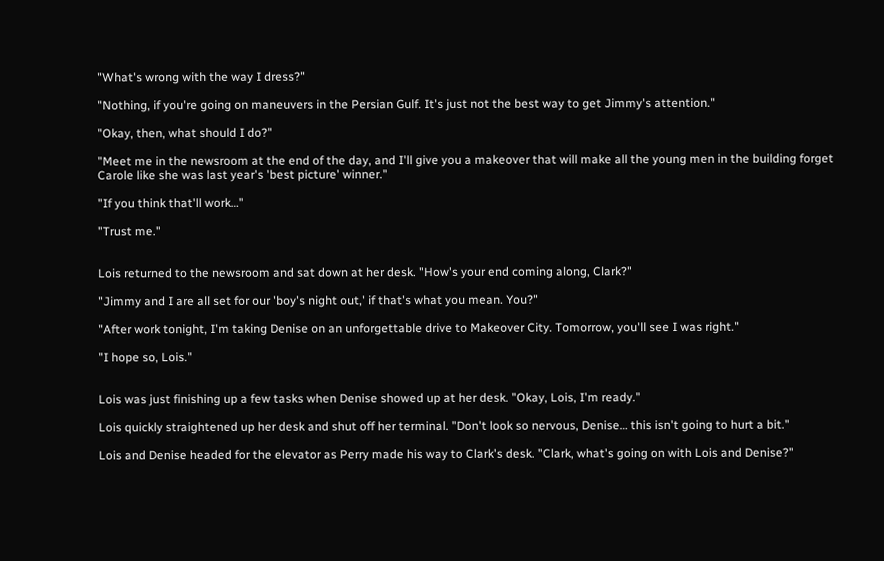"What's wrong with the way I dress?"

"Nothing, if you're going on maneuvers in the Persian Gulf. It's just not the best way to get Jimmy's attention."

"Okay, then, what should I do?"

"Meet me in the newsroom at the end of the day, and I'll give you a makeover that will make all the young men in the building forget Carole like she was last year's 'best picture' winner."

"If you think that'll work…"

"Trust me."


Lois returned to the newsroom and sat down at her desk. "How's your end coming along, Clark?"

"Jimmy and I are all set for our 'boy's night out,' if that's what you mean. You?"

"After work tonight, I'm taking Denise on an unforgettable drive to Makeover City. Tomorrow, you'll see I was right."

"I hope so, Lois."


Lois was just finishing up a few tasks when Denise showed up at her desk. "Okay, Lois, I'm ready."

Lois quickly straightened up her desk and shut off her terminal. "Don't look so nervous, Denise… this isn't going to hurt a bit."

Lois and Denise headed for the elevator as Perry made his way to Clark's desk. "Clark, what's going on with Lois and Denise?"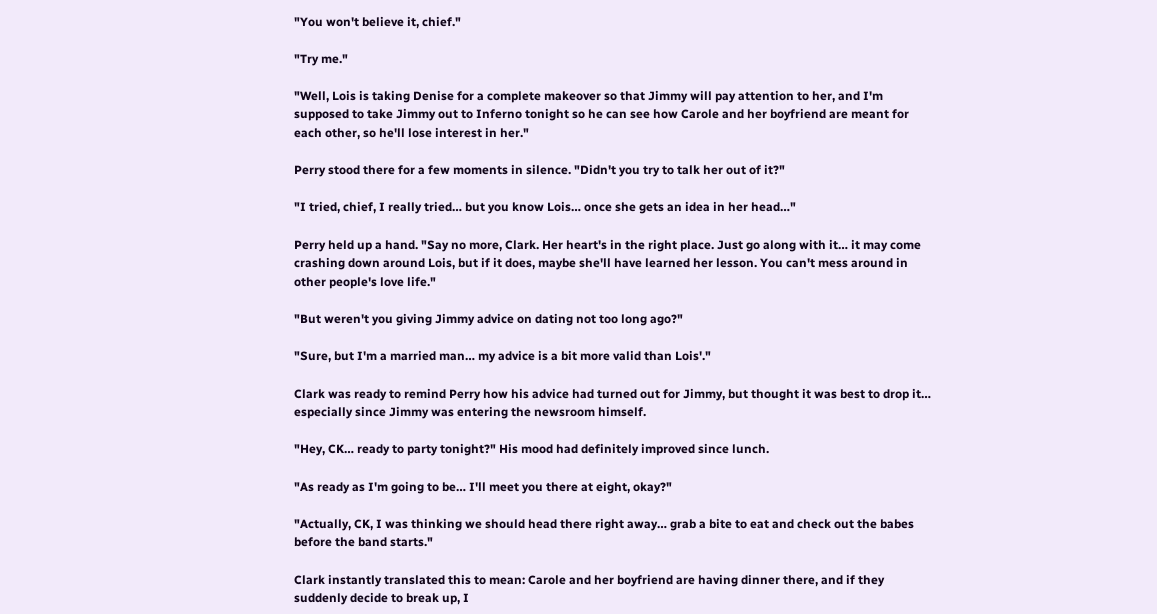"You won't believe it, chief."

"Try me."

"Well, Lois is taking Denise for a complete makeover so that Jimmy will pay attention to her, and I'm supposed to take Jimmy out to Inferno tonight so he can see how Carole and her boyfriend are meant for each other, so he'll lose interest in her."

Perry stood there for a few moments in silence. "Didn't you try to talk her out of it?"

"I tried, chief, I really tried… but you know Lois… once she gets an idea in her head…"

Perry held up a hand. "Say no more, Clark. Her heart's in the right place. Just go along with it… it may come crashing down around Lois, but if it does, maybe she'll have learned her lesson. You can't mess around in other people's love life."

"But weren't you giving Jimmy advice on dating not too long ago?"

"Sure, but I'm a married man… my advice is a bit more valid than Lois'."

Clark was ready to remind Perry how his advice had turned out for Jimmy, but thought it was best to drop it… especially since Jimmy was entering the newsroom himself.

"Hey, CK… ready to party tonight?" His mood had definitely improved since lunch.

"As ready as I'm going to be… I'll meet you there at eight, okay?"

"Actually, CK, I was thinking we should head there right away… grab a bite to eat and check out the babes before the band starts."

Clark instantly translated this to mean: Carole and her boyfriend are having dinner there, and if they suddenly decide to break up, I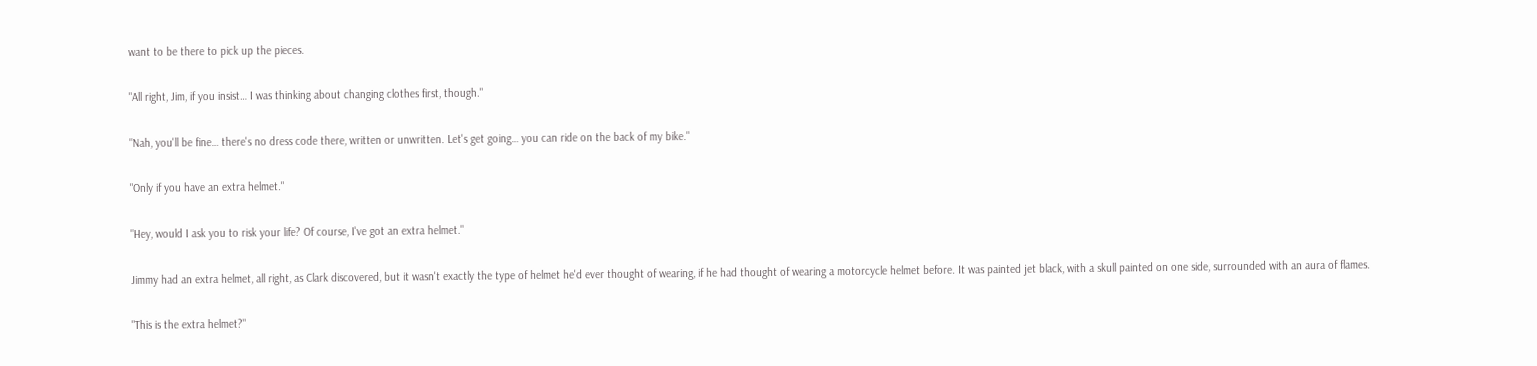want to be there to pick up the pieces.

"All right, Jim, if you insist… I was thinking about changing clothes first, though."

"Nah, you'll be fine… there's no dress code there, written or unwritten. Let's get going… you can ride on the back of my bike."

"Only if you have an extra helmet."

"Hey, would I ask you to risk your life? Of course, I've got an extra helmet."

Jimmy had an extra helmet, all right, as Clark discovered, but it wasn't exactly the type of helmet he'd ever thought of wearing, if he had thought of wearing a motorcycle helmet before. It was painted jet black, with a skull painted on one side, surrounded with an aura of flames.

"This is the extra helmet?"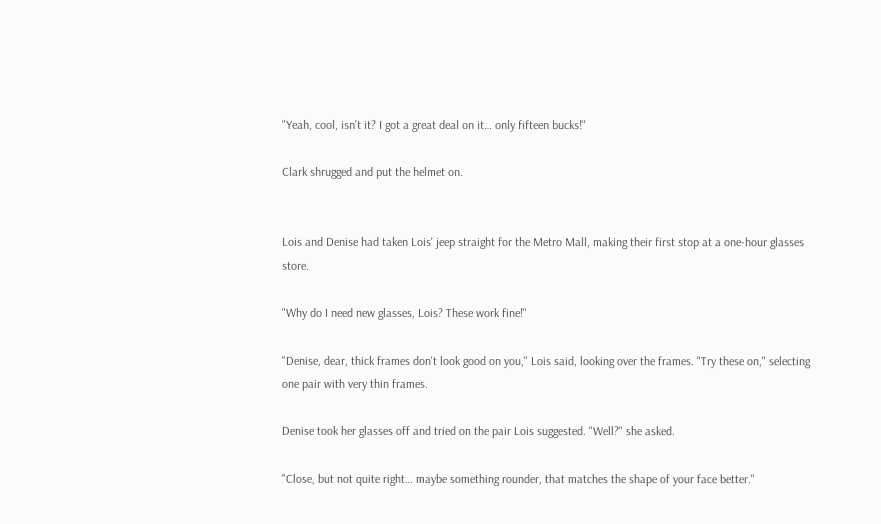"Yeah, cool, isn't it? I got a great deal on it… only fifteen bucks!"

Clark shrugged and put the helmet on.


Lois and Denise had taken Lois' jeep straight for the Metro Mall, making their first stop at a one-hour glasses store.

"Why do I need new glasses, Lois? These work fine!"

"Denise, dear, thick frames don't look good on you," Lois said, looking over the frames. "Try these on," selecting one pair with very thin frames.

Denise took her glasses off and tried on the pair Lois suggested. "Well?" she asked.

"Close, but not quite right… maybe something rounder, that matches the shape of your face better."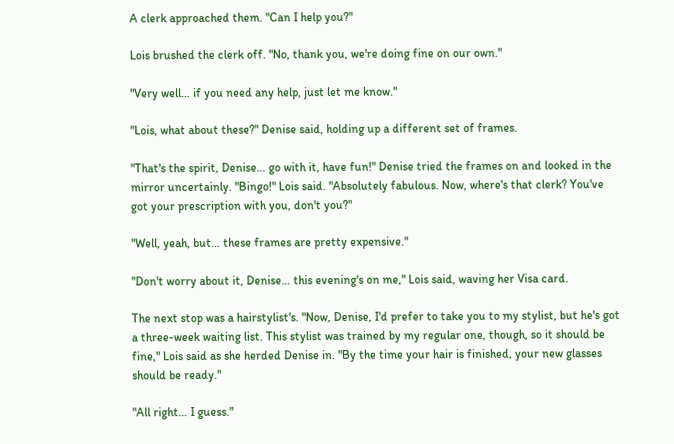A clerk approached them. "Can I help you?"

Lois brushed the clerk off. "No, thank you, we're doing fine on our own."

"Very well… if you need any help, just let me know."

"Lois, what about these?" Denise said, holding up a different set of frames.

"That's the spirit, Denise… go with it, have fun!" Denise tried the frames on and looked in the mirror uncertainly. "Bingo!" Lois said. "Absolutely fabulous. Now, where's that clerk? You've got your prescription with you, don't you?"

"Well, yeah, but… these frames are pretty expensive."

"Don't worry about it, Denise… this evening's on me," Lois said, waving her Visa card.

The next stop was a hairstylist's. "Now, Denise, I'd prefer to take you to my stylist, but he's got a three-week waiting list. This stylist was trained by my regular one, though, so it should be fine," Lois said as she herded Denise in. "By the time your hair is finished, your new glasses should be ready."

"All right… I guess."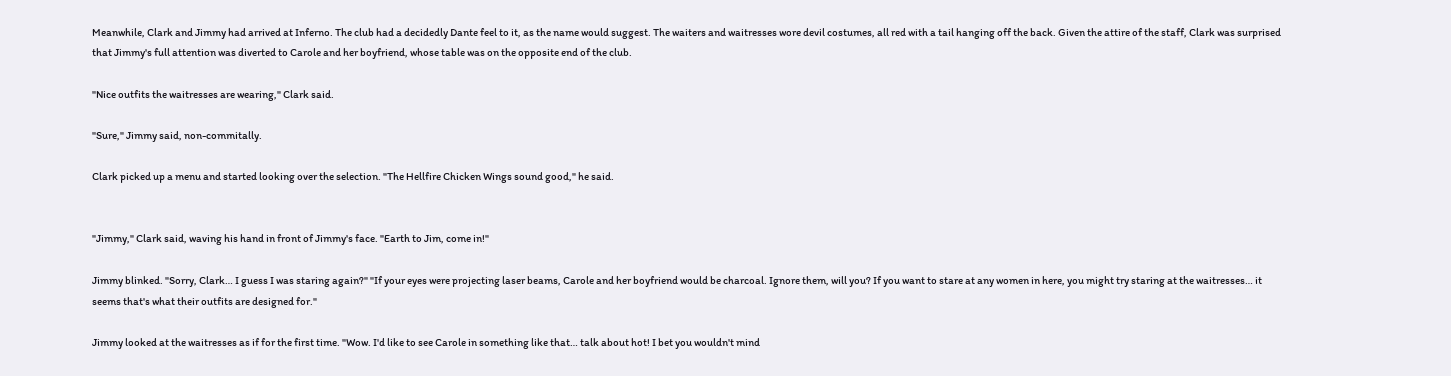Meanwhile, Clark and Jimmy had arrived at Inferno. The club had a decidedly Dante feel to it, as the name would suggest. The waiters and waitresses wore devil costumes, all red with a tail hanging off the back. Given the attire of the staff, Clark was surprised that Jimmy's full attention was diverted to Carole and her boyfriend, whose table was on the opposite end of the club.

"Nice outfits the waitresses are wearing," Clark said.

"Sure," Jimmy said, non-commitally.

Clark picked up a menu and started looking over the selection. "The Hellfire Chicken Wings sound good," he said.


"Jimmy," Clark said, waving his hand in front of Jimmy's face. "Earth to Jim, come in!"

Jimmy blinked. "Sorry, Clark… I guess I was staring again?" "If your eyes were projecting laser beams, Carole and her boyfriend would be charcoal. Ignore them, will you? If you want to stare at any women in here, you might try staring at the waitresses… it seems that's what their outfits are designed for."

Jimmy looked at the waitresses as if for the first time. "Wow. I'd like to see Carole in something like that… talk about hot! I bet you wouldn't mind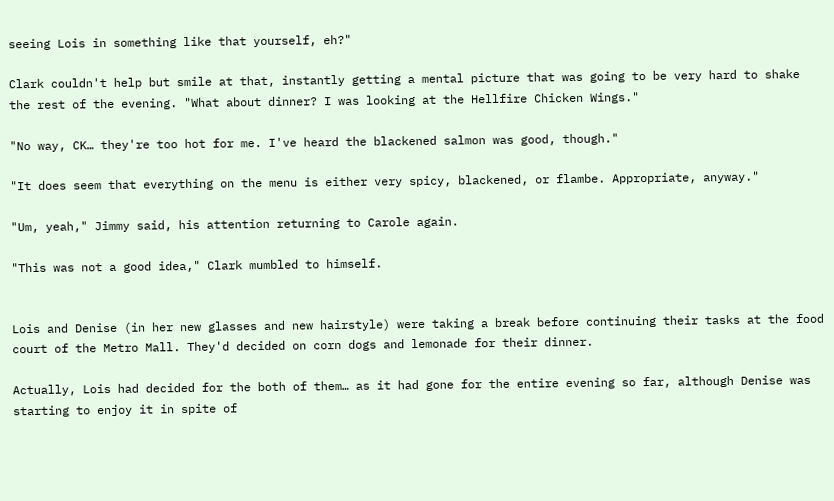seeing Lois in something like that yourself, eh?"

Clark couldn't help but smile at that, instantly getting a mental picture that was going to be very hard to shake the rest of the evening. "What about dinner? I was looking at the Hellfire Chicken Wings."

"No way, CK… they're too hot for me. I've heard the blackened salmon was good, though."

"It does seem that everything on the menu is either very spicy, blackened, or flambe. Appropriate, anyway."

"Um, yeah," Jimmy said, his attention returning to Carole again.

"This was not a good idea," Clark mumbled to himself.


Lois and Denise (in her new glasses and new hairstyle) were taking a break before continuing their tasks at the food court of the Metro Mall. They'd decided on corn dogs and lemonade for their dinner.

Actually, Lois had decided for the both of them… as it had gone for the entire evening so far, although Denise was starting to enjoy it in spite of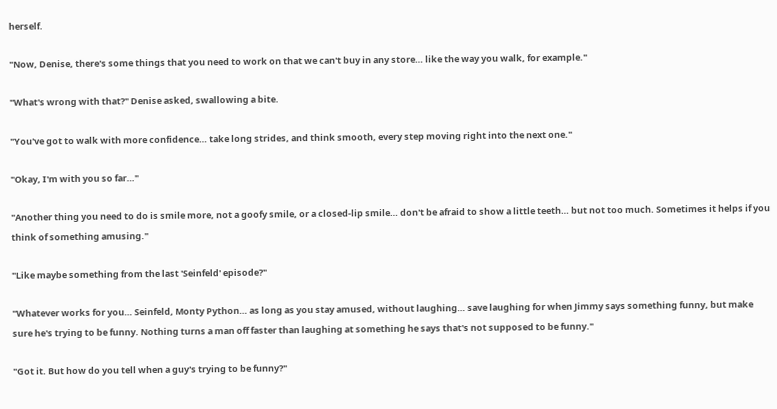herself.

"Now, Denise, there's some things that you need to work on that we can't buy in any store… like the way you walk, for example."

"What's wrong with that?" Denise asked, swallowing a bite.

"You've got to walk with more confidence… take long strides, and think smooth, every step moving right into the next one."

"Okay, I'm with you so far…"

"Another thing you need to do is smile more, not a goofy smile, or a closed-lip smile… don't be afraid to show a little teeth… but not too much. Sometimes it helps if you think of something amusing."

"Like maybe something from the last 'Seinfeld' episode?"

"Whatever works for you… Seinfeld, Monty Python… as long as you stay amused, without laughing… save laughing for when Jimmy says something funny, but make sure he's trying to be funny. Nothing turns a man off faster than laughing at something he says that's not supposed to be funny."

"Got it. But how do you tell when a guy's trying to be funny?"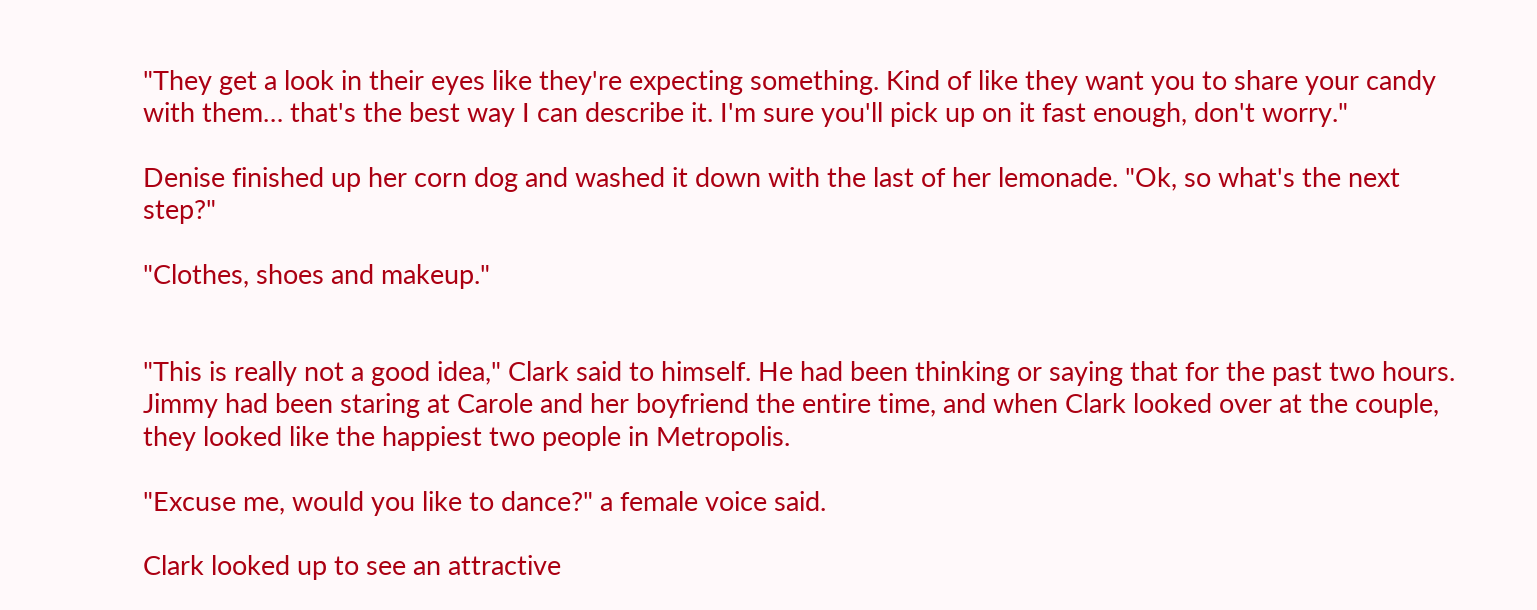"They get a look in their eyes like they're expecting something. Kind of like they want you to share your candy with them… that's the best way I can describe it. I'm sure you'll pick up on it fast enough, don't worry."

Denise finished up her corn dog and washed it down with the last of her lemonade. "Ok, so what's the next step?"

"Clothes, shoes and makeup."


"This is really not a good idea," Clark said to himself. He had been thinking or saying that for the past two hours. Jimmy had been staring at Carole and her boyfriend the entire time, and when Clark looked over at the couple, they looked like the happiest two people in Metropolis.

"Excuse me, would you like to dance?" a female voice said.

Clark looked up to see an attractive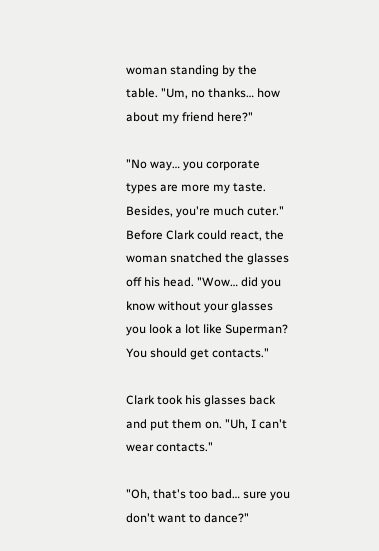woman standing by the table. "Um, no thanks… how about my friend here?"

"No way… you corporate types are more my taste. Besides, you're much cuter." Before Clark could react, the woman snatched the glasses off his head. "Wow… did you know without your glasses you look a lot like Superman? You should get contacts."

Clark took his glasses back and put them on. "Uh, I can't wear contacts."

"Oh, that's too bad… sure you don't want to dance?"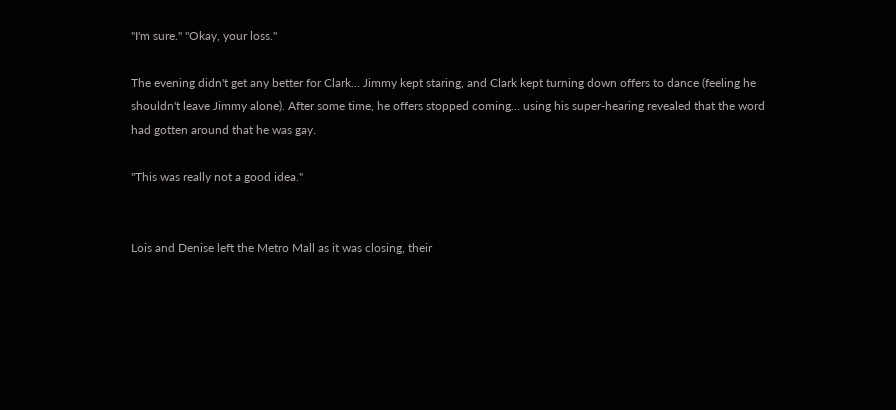"I'm sure." "Okay, your loss."

The evening didn't get any better for Clark… Jimmy kept staring, and Clark kept turning down offers to dance (feeling he shouldn't leave Jimmy alone). After some time, he offers stopped coming… using his super-hearing revealed that the word had gotten around that he was gay.

"This was really not a good idea."


Lois and Denise left the Metro Mall as it was closing, their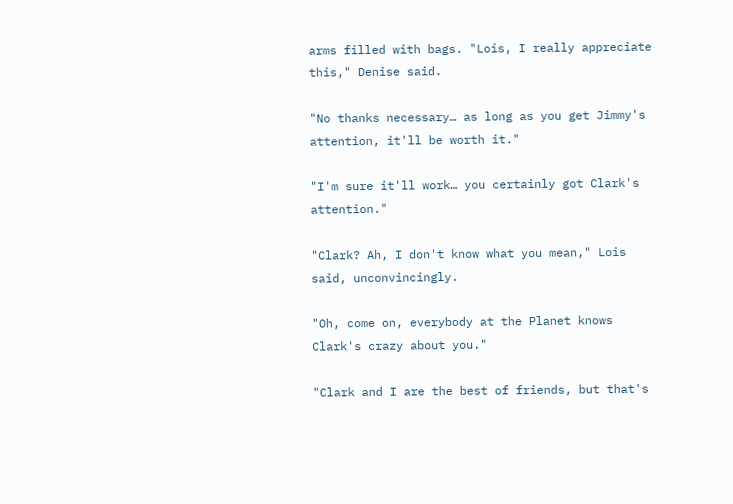arms filled with bags. "Lois, I really appreciate this," Denise said.

"No thanks necessary… as long as you get Jimmy's attention, it'll be worth it."

"I'm sure it'll work… you certainly got Clark's attention."

"Clark? Ah, I don't know what you mean," Lois said, unconvincingly.

"Oh, come on, everybody at the Planet knows Clark's crazy about you."

"Clark and I are the best of friends, but that's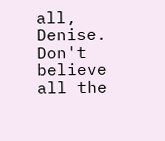all, Denise. Don't believe all the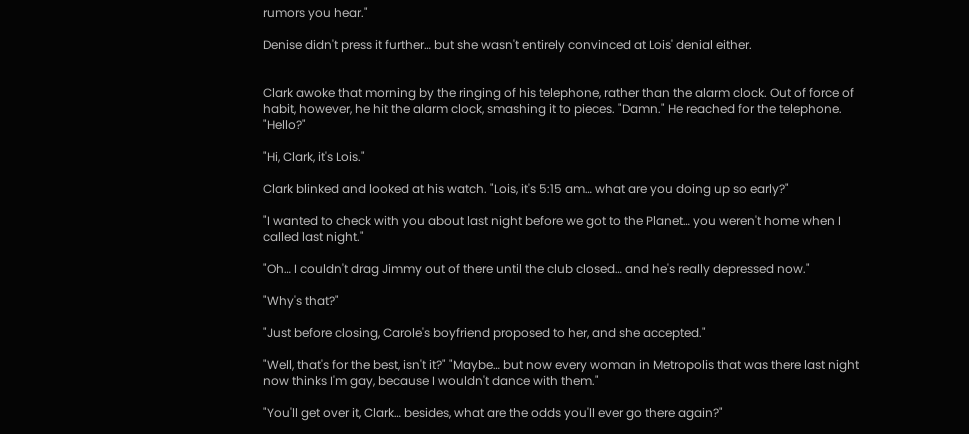rumors you hear."

Denise didn't press it further… but she wasn't entirely convinced at Lois' denial either.


Clark awoke that morning by the ringing of his telephone, rather than the alarm clock. Out of force of habit, however, he hit the alarm clock, smashing it to pieces. "Damn." He reached for the telephone. "Hello?"

"Hi, Clark, it's Lois."

Clark blinked and looked at his watch. "Lois, it's 5:15 am… what are you doing up so early?"

"I wanted to check with you about last night before we got to the Planet… you weren't home when I called last night."

"Oh… I couldn't drag Jimmy out of there until the club closed… and he's really depressed now."

"Why's that?"

"Just before closing, Carole's boyfriend proposed to her, and she accepted."

"Well, that's for the best, isn't it?" "Maybe… but now every woman in Metropolis that was there last night now thinks I'm gay, because I wouldn't dance with them."

"You'll get over it, Clark… besides, what are the odds you'll ever go there again?"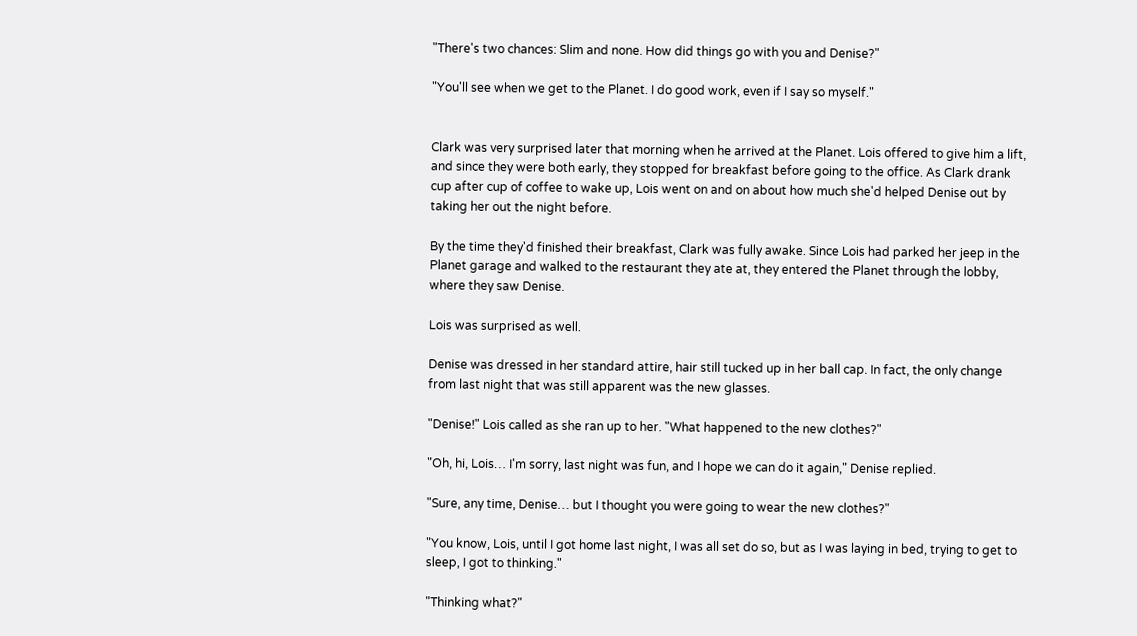"There's two chances: Slim and none. How did things go with you and Denise?"

"You'll see when we get to the Planet. I do good work, even if I say so myself."


Clark was very surprised later that morning when he arrived at the Planet. Lois offered to give him a lift, and since they were both early, they stopped for breakfast before going to the office. As Clark drank cup after cup of coffee to wake up, Lois went on and on about how much she'd helped Denise out by taking her out the night before.

By the time they'd finished their breakfast, Clark was fully awake. Since Lois had parked her jeep in the Planet garage and walked to the restaurant they ate at, they entered the Planet through the lobby, where they saw Denise.

Lois was surprised as well.

Denise was dressed in her standard attire, hair still tucked up in her ball cap. In fact, the only change from last night that was still apparent was the new glasses.

"Denise!" Lois called as she ran up to her. "What happened to the new clothes?"

"Oh, hi, Lois… I'm sorry, last night was fun, and I hope we can do it again," Denise replied.

"Sure, any time, Denise… but I thought you were going to wear the new clothes?"

"You know, Lois, until I got home last night, I was all set do so, but as I was laying in bed, trying to get to sleep, I got to thinking."

"Thinking what?"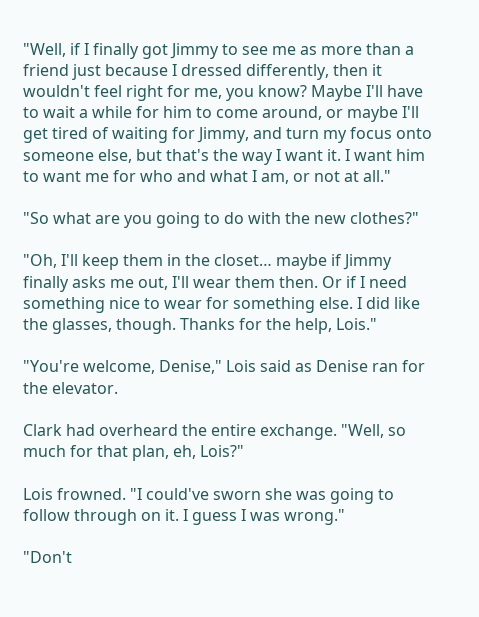"Well, if I finally got Jimmy to see me as more than a friend just because I dressed differently, then it wouldn't feel right for me, you know? Maybe I'll have to wait a while for him to come around, or maybe I'll get tired of waiting for Jimmy, and turn my focus onto someone else, but that's the way I want it. I want him to want me for who and what I am, or not at all."

"So what are you going to do with the new clothes?"

"Oh, I'll keep them in the closet… maybe if Jimmy finally asks me out, I'll wear them then. Or if I need something nice to wear for something else. I did like the glasses, though. Thanks for the help, Lois."

"You're welcome, Denise," Lois said as Denise ran for the elevator.

Clark had overheard the entire exchange. "Well, so much for that plan, eh, Lois?"

Lois frowned. "I could've sworn she was going to follow through on it. I guess I was wrong."

"Don't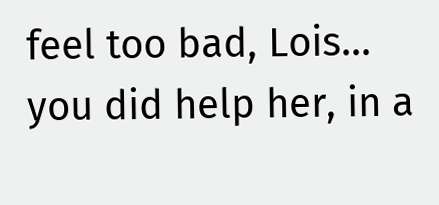feel too bad, Lois… you did help her, in a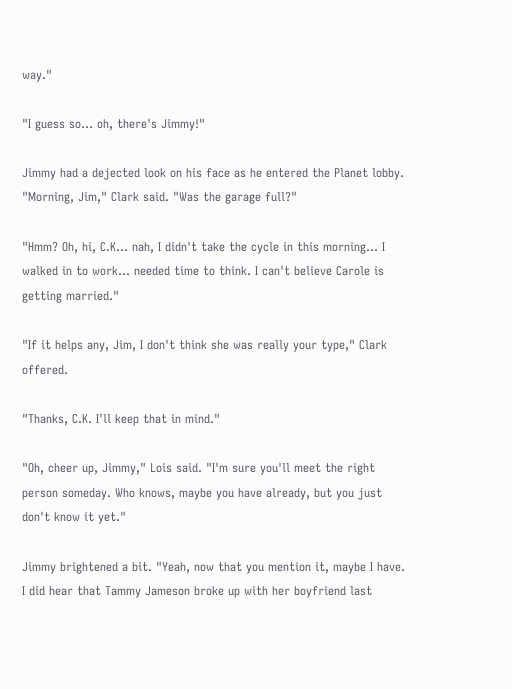way."

"I guess so… oh, there's Jimmy!"

Jimmy had a dejected look on his face as he entered the Planet lobby. "Morning, Jim," Clark said. "Was the garage full?"

"Hmm? Oh, hi, C.K… nah, I didn't take the cycle in this morning… I walked in to work… needed time to think. I can't believe Carole is getting married."

"If it helps any, Jim, I don't think she was really your type," Clark offered.

"Thanks, C.K. I'll keep that in mind."

"Oh, cheer up, Jimmy," Lois said. "I'm sure you'll meet the right person someday. Who knows, maybe you have already, but you just don't know it yet."

Jimmy brightened a bit. "Yeah, now that you mention it, maybe I have. I did hear that Tammy Jameson broke up with her boyfriend last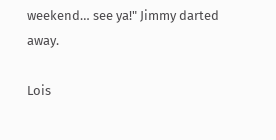weekend… see ya!" Jimmy darted away.

Lois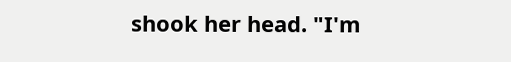shook her head. "I'm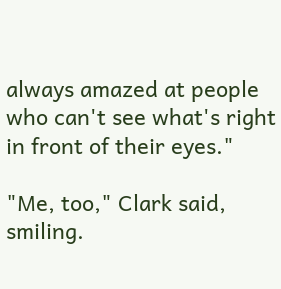always amazed at people who can't see what's right in front of their eyes."

"Me, too," Clark said, smiling.